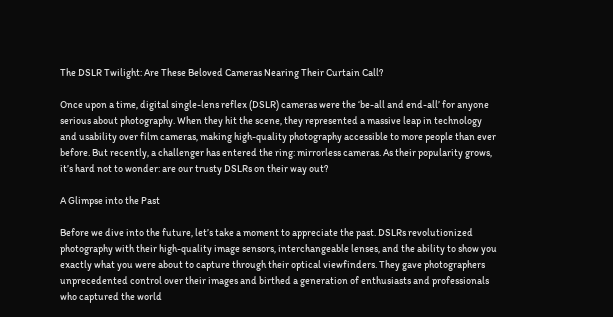The DSLR Twilight: Are These Beloved Cameras Nearing Their Curtain Call?

Once upon a time, digital single-lens reflex (DSLR) cameras were the ‘be-all and end-all’ for anyone serious about photography. When they hit the scene, they represented a massive leap in technology and usability over film cameras, making high-quality photography accessible to more people than ever before. But recently, a challenger has entered the ring: mirrorless cameras. As their popularity grows, it’s hard not to wonder: are our trusty DSLRs on their way out?

A Glimpse into the Past

Before we dive into the future, let’s take a moment to appreciate the past. DSLRs revolutionized photography with their high-quality image sensors, interchangeable lenses, and the ability to show you exactly what you were about to capture through their optical viewfinders. They gave photographers unprecedented control over their images and birthed a generation of enthusiasts and professionals who captured the world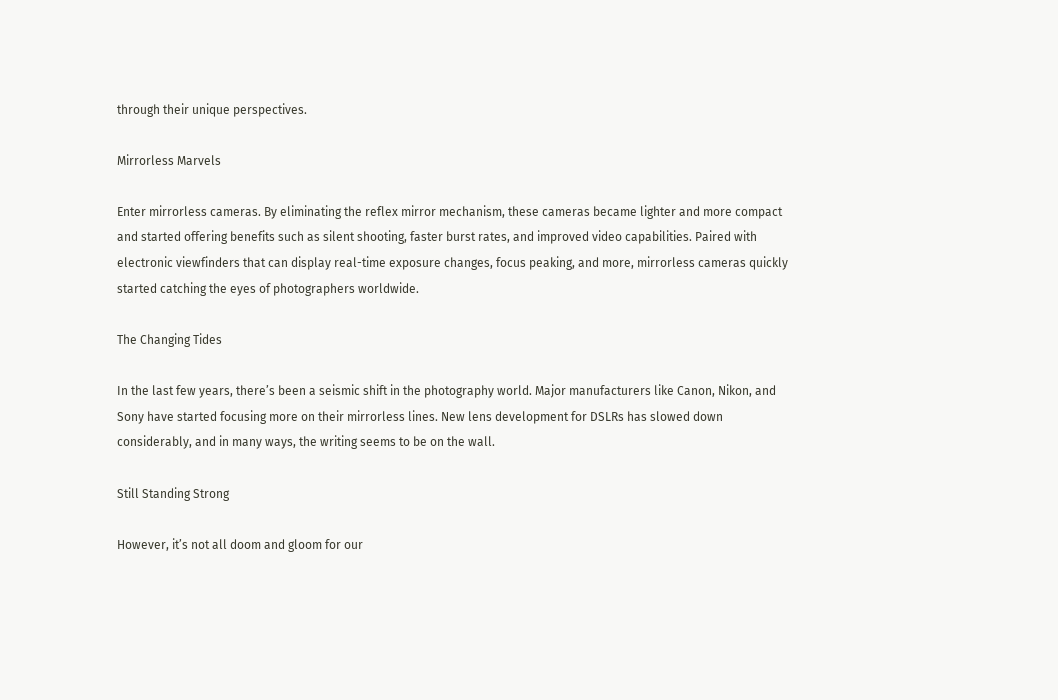through their unique perspectives.

Mirrorless Marvels

Enter mirrorless cameras. By eliminating the reflex mirror mechanism, these cameras became lighter and more compact and started offering benefits such as silent shooting, faster burst rates, and improved video capabilities. Paired with electronic viewfinders that can display real-time exposure changes, focus peaking, and more, mirrorless cameras quickly started catching the eyes of photographers worldwide.

The Changing Tides

In the last few years, there’s been a seismic shift in the photography world. Major manufacturers like Canon, Nikon, and Sony have started focusing more on their mirrorless lines. New lens development for DSLRs has slowed down considerably, and in many ways, the writing seems to be on the wall.

Still Standing Strong

However, it’s not all doom and gloom for our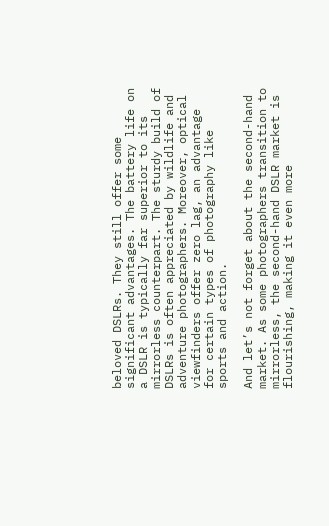beloved DSLRs. They still offer some significant advantages. The battery life on a DSLR is typically far superior to its mirrorless counterpart. The sturdy build of DSLRs is often appreciated by wildlife and adventure photographers. Moreover, optical viewfinders offer zero lag, an advantage for certain types of photography like sports and action.

And let’s not forget about the second-hand market. As some photographers transition to mirrorless, the second-hand DSLR market is flourishing, making it even more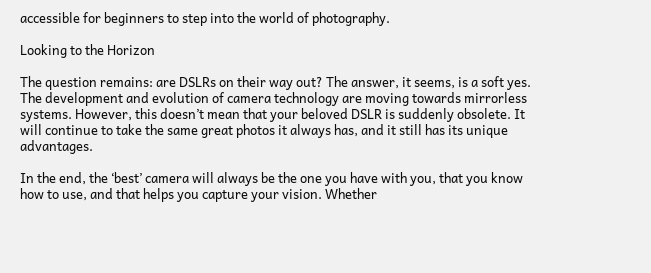accessible for beginners to step into the world of photography.

Looking to the Horizon

The question remains: are DSLRs on their way out? The answer, it seems, is a soft yes. The development and evolution of camera technology are moving towards mirrorless systems. However, this doesn’t mean that your beloved DSLR is suddenly obsolete. It will continue to take the same great photos it always has, and it still has its unique advantages.

In the end, the ‘best’ camera will always be the one you have with you, that you know how to use, and that helps you capture your vision. Whether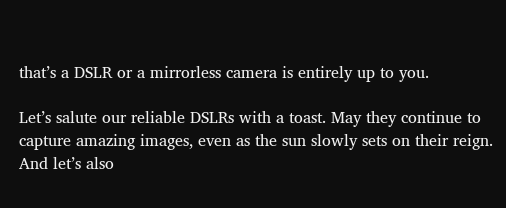that’s a DSLR or a mirrorless camera is entirely up to you.

Let’s salute our reliable DSLRs with a toast. May they continue to capture amazing images, even as the sun slowly sets on their reign. And let’s also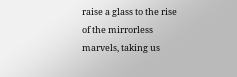raise a glass to the rise of the mirrorless marvels, taking us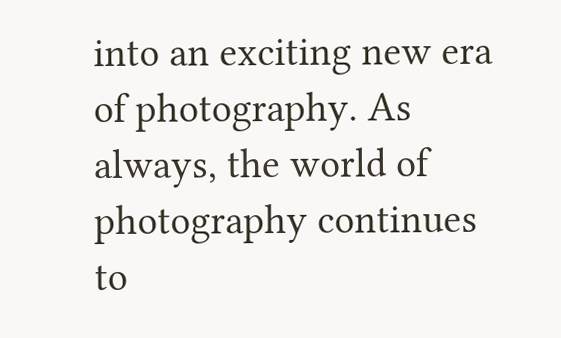into an exciting new era of photography. As always, the world of photography continues to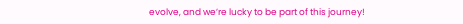evolve, and we’re lucky to be part of this journey!